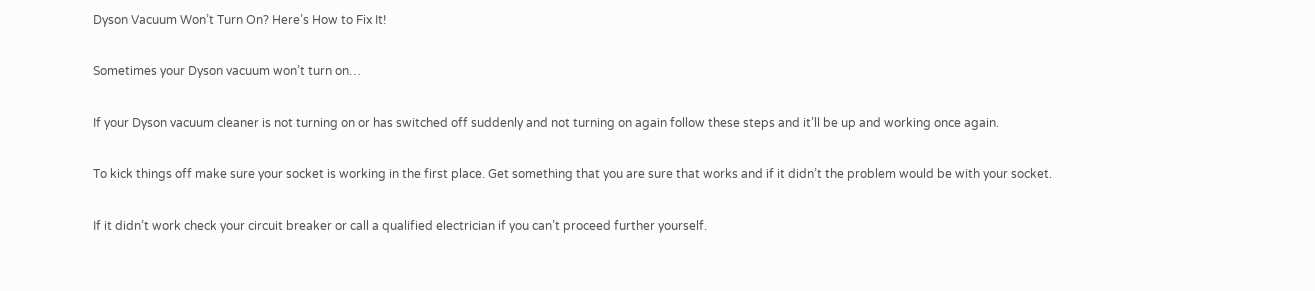Dyson Vacuum Won’t Turn On? Here’s How to Fix It!

Sometimes your Dyson vacuum won’t turn on…

If your Dyson vacuum cleaner is not turning on or has switched off suddenly and not turning on again follow these steps and it’ll be up and working once again.

To kick things off make sure your socket is working in the first place. Get something that you are sure that works and if it didn’t the problem would be with your socket.

If it didn’t work check your circuit breaker or call a qualified electrician if you can’t proceed further yourself.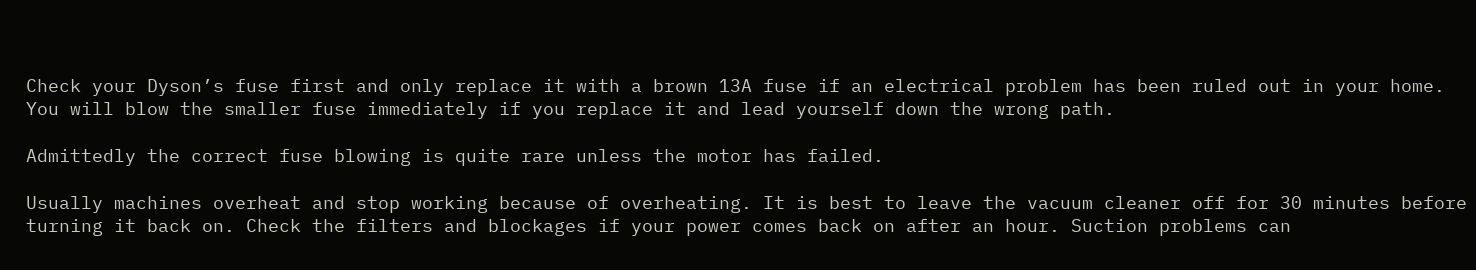Check your Dyson’s fuse first and only replace it with a brown 13A fuse if an electrical problem has been ruled out in your home. You will blow the smaller fuse immediately if you replace it and lead yourself down the wrong path.

Admittedly the correct fuse blowing is quite rare unless the motor has failed.

Usually machines overheat and stop working because of overheating. It is best to leave the vacuum cleaner off for 30 minutes before turning it back on. Check the filters and blockages if your power comes back on after an hour. Suction problems can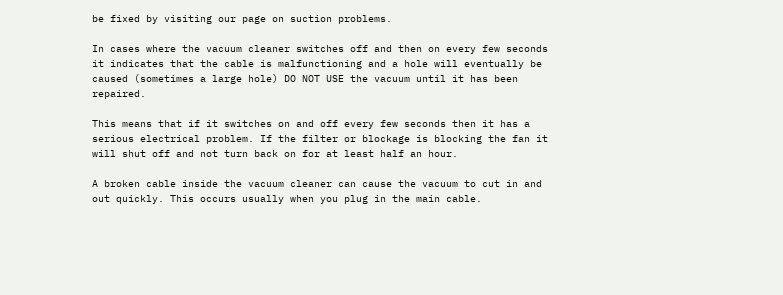be fixed by visiting our page on suction problems.

In cases where the vacuum cleaner switches off and then on every few seconds it indicates that the cable is malfunctioning and a hole will eventually be caused (sometimes a large hole) DO NOT USE the vacuum until it has been repaired.

This means that if it switches on and off every few seconds then it has a serious electrical problem. If the filter or blockage is blocking the fan it will shut off and not turn back on for at least half an hour.

A broken cable inside the vacuum cleaner can cause the vacuum to cut in and out quickly. This occurs usually when you plug in the main cable.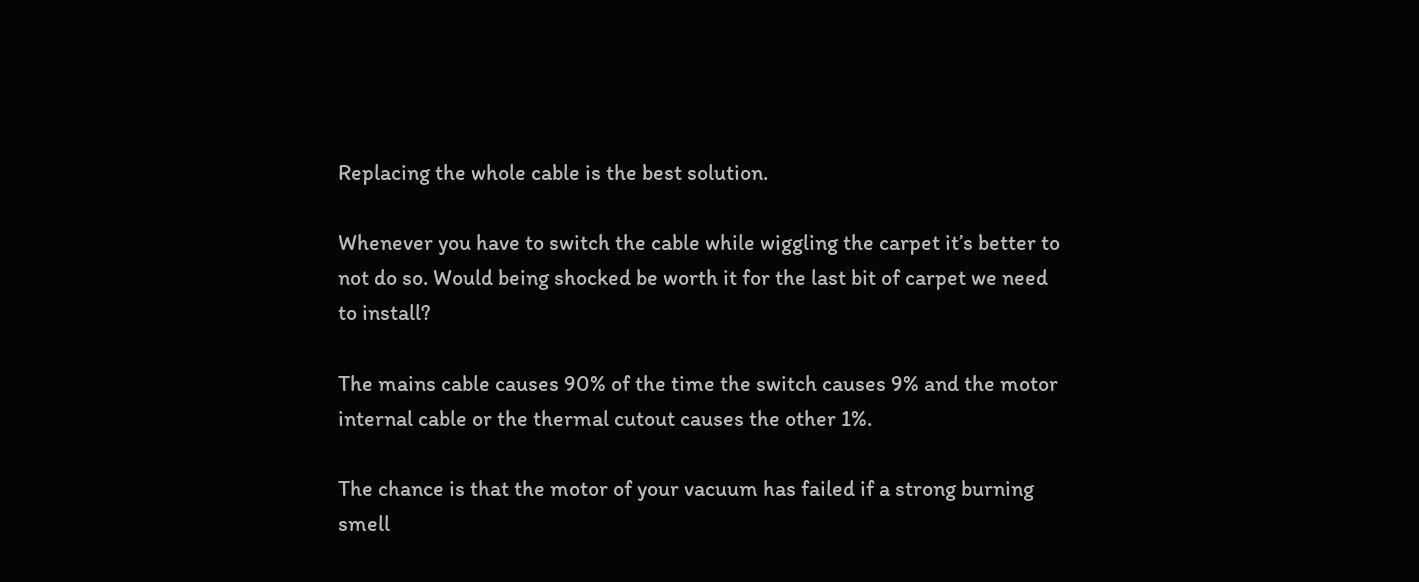Replacing the whole cable is the best solution.

Whenever you have to switch the cable while wiggling the carpet it’s better to not do so. Would being shocked be worth it for the last bit of carpet we need to install?

The mains cable causes 90% of the time the switch causes 9% and the motor internal cable or the thermal cutout causes the other 1%.

The chance is that the motor of your vacuum has failed if a strong burning smell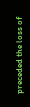preceded the loss of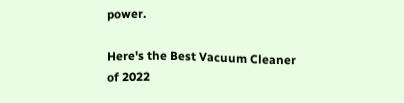power.

Here's the Best Vacuum Cleaner of 2022